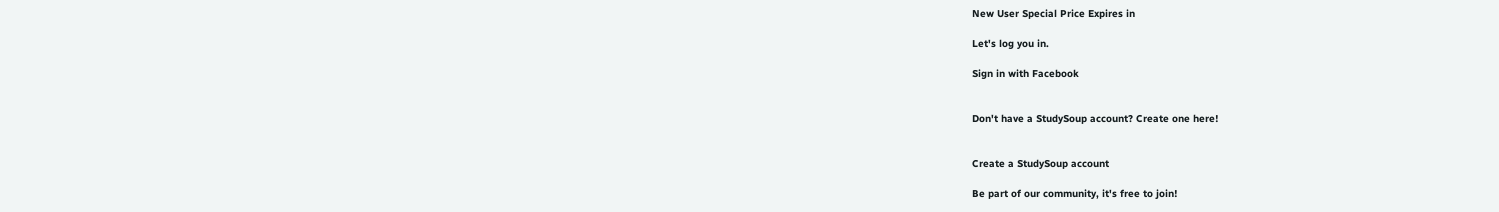New User Special Price Expires in

Let's log you in.

Sign in with Facebook


Don't have a StudySoup account? Create one here!


Create a StudySoup account

Be part of our community, it's free to join!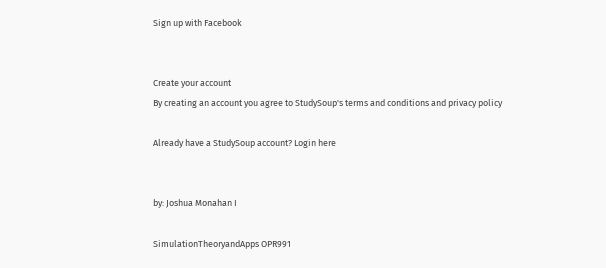Sign up with Facebook


Create your account
By creating an account you agree to StudySoup's terms and conditions and privacy policy

Already have a StudySoup account? Login here


by: Joshua Monahan I

SimulationTheoryandApps OPR991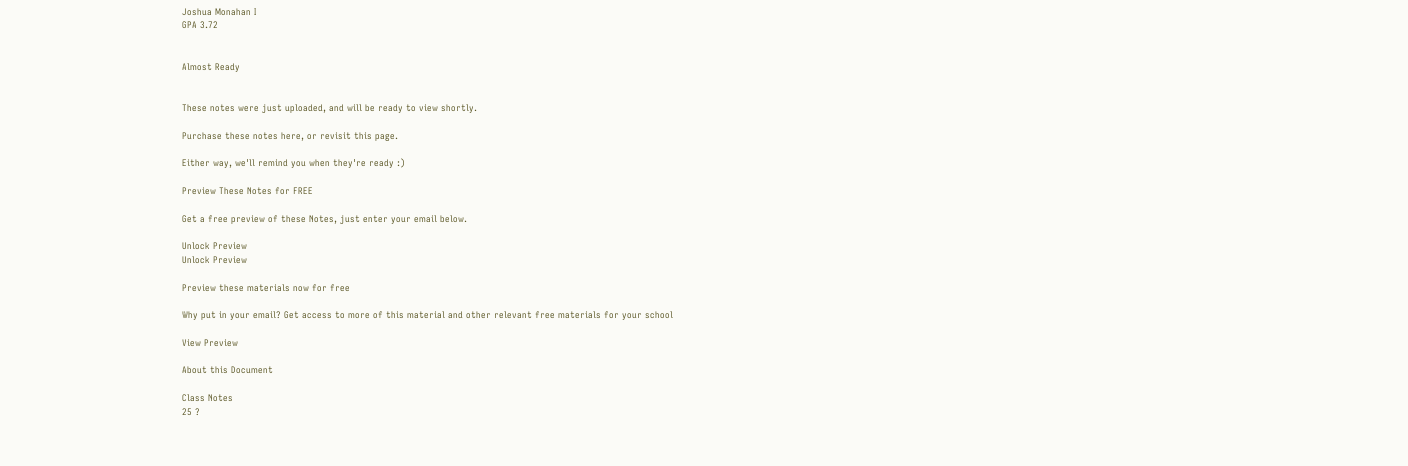Joshua Monahan I
GPA 3.72


Almost Ready


These notes were just uploaded, and will be ready to view shortly.

Purchase these notes here, or revisit this page.

Either way, we'll remind you when they're ready :)

Preview These Notes for FREE

Get a free preview of these Notes, just enter your email below.

Unlock Preview
Unlock Preview

Preview these materials now for free

Why put in your email? Get access to more of this material and other relevant free materials for your school

View Preview

About this Document

Class Notes
25 ?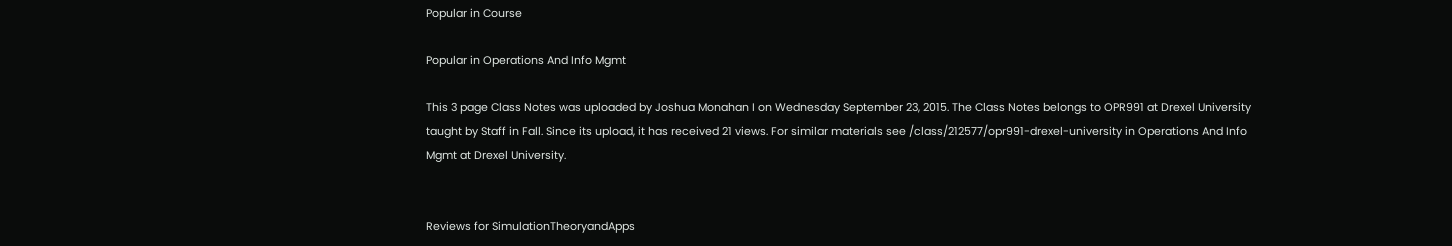Popular in Course

Popular in Operations And Info Mgmt

This 3 page Class Notes was uploaded by Joshua Monahan I on Wednesday September 23, 2015. The Class Notes belongs to OPR991 at Drexel University taught by Staff in Fall. Since its upload, it has received 21 views. For similar materials see /class/212577/opr991-drexel-university in Operations And Info Mgmt at Drexel University.


Reviews for SimulationTheoryandApps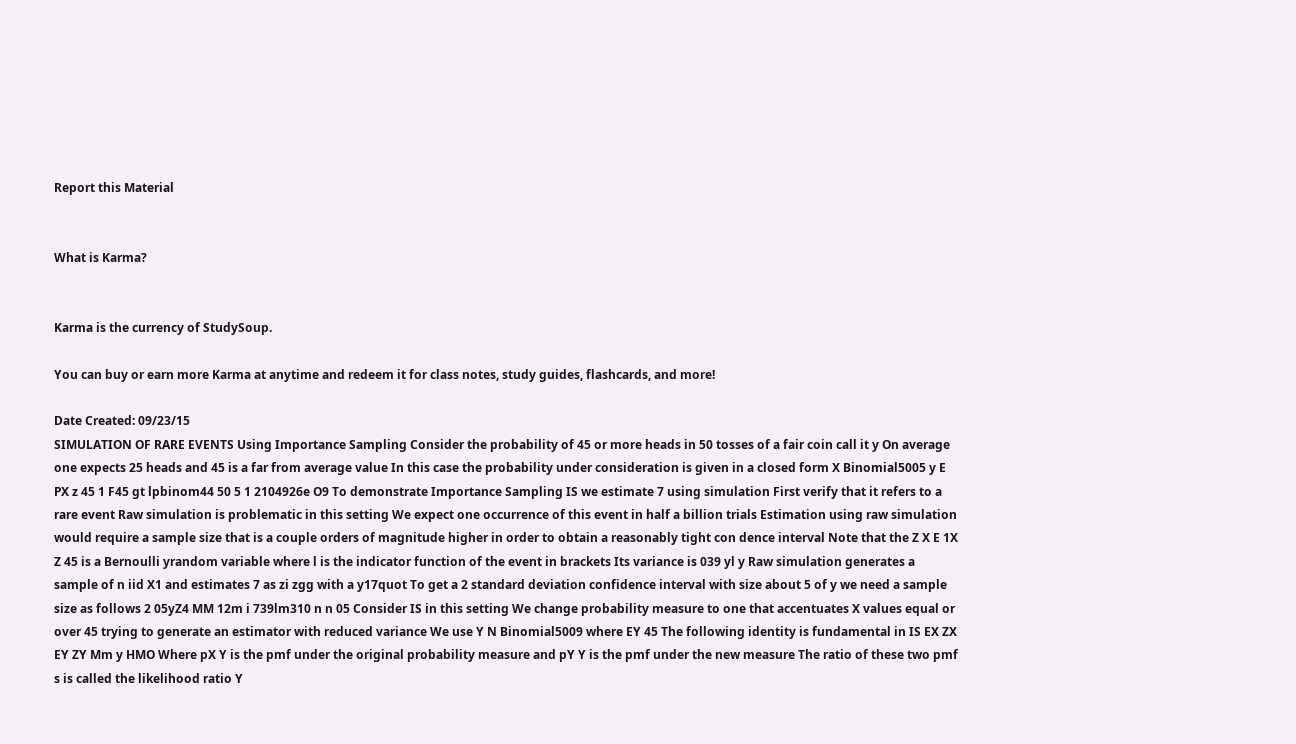Report this Material


What is Karma?


Karma is the currency of StudySoup.

You can buy or earn more Karma at anytime and redeem it for class notes, study guides, flashcards, and more!

Date Created: 09/23/15
SIMULATION OF RARE EVENTS Using Importance Sampling Consider the probability of 45 or more heads in 50 tosses of a fair coin call it y On average one expects 25 heads and 45 is a far from average value In this case the probability under consideration is given in a closed form X Binomial5005 y E PX z 45 1 F45 gt lpbinom44 50 5 1 2104926e O9 To demonstrate Importance Sampling IS we estimate 7 using simulation First verify that it refers to a rare event Raw simulation is problematic in this setting We expect one occurrence of this event in half a billion trials Estimation using raw simulation would require a sample size that is a couple orders of magnitude higher in order to obtain a reasonably tight con dence interval Note that the Z X E 1X Z 45 is a Bernoulli yrandom variable where l is the indicator function of the event in brackets Its variance is 039 yl y Raw simulation generates a sample of n iid X1 and estimates 7 as zi zgg with a y17quot To get a 2 standard deviation confidence interval with size about 5 of y we need a sample size as follows 2 05yZ4 MM 12m i 739lm310 n n 05 Consider IS in this setting We change probability measure to one that accentuates X values equal or over 45 trying to generate an estimator with reduced variance We use Y N Binomial5009 where EY 45 The following identity is fundamental in IS EX ZX EY ZY Mm y HMO Where pX Y is the pmf under the original probability measure and pY Y is the pmf under the new measure The ratio of these two pmf s is called the likelihood ratio Y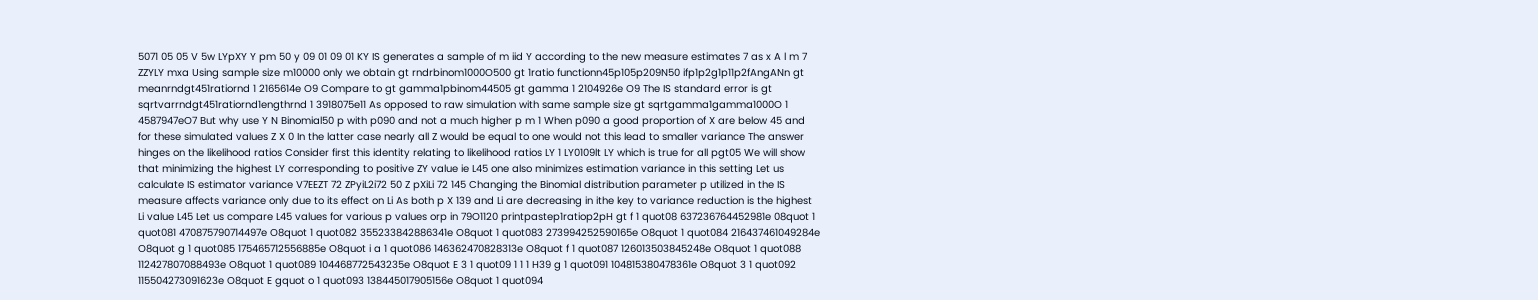5071 05 05 V 5w LYpXY Y pm 50 y 09 01 09 01 KY IS generates a sample of m iid Y according to the new measure estimates 7 as x A l m 7 ZZYLY mxa Using sample size m10000 only we obtain gt rndrbinom1000O500 gt 1ratio functionn45p105p209N50 ifp1p2g1p11p2fAngANn gt meanrndgt451ratiornd 1 2165614e O9 Compare to gt gamma1pbinom44505 gt gamma 1 2104926e O9 The IS standard error is gt sqrtvarrndgt451ratiornd1engthrnd 1 3918075e11 As opposed to raw simulation with same sample size gt sqrtgamma1gamma1000O 1 4587947eO7 But why use Y N Binomial50 p with p090 and not a much higher p m 1 When p090 a good proportion of X are below 45 and for these simulated values Z X 0 In the latter case nearly all Z would be equal to one would not this lead to smaller variance The answer hinges on the likelihood ratios Consider first this identity relating to likelihood ratios LY 1 LY0109lt LY which is true for all pgt05 We will show that minimizing the highest LY corresponding to positive ZY value ie L45 one also minimizes estimation variance in this setting Let us calculate IS estimator variance V7EEZT 72 ZPyiL2i72 50 Z pXiLi 72 145 Changing the Binomial distribution parameter p utilized in the IS measure affects variance only due to its effect on Li As both p X 139 and Li are decreasing in ithe key to variance reduction is the highest Li value L45 Let us compare L45 values for various p values orp in 79O1120 printpastep1ratiop2pH gt f 1 quot08 637236764452981e 08quot 1 quot081 470875790714497e O8quot 1 quot082 355233842886341e O8quot 1 quot083 273994252590165e O8quot 1 quot084 216437461049284e O8quot g 1 quot085 175465712556885e O8quot i a 1 quot086 146362470828313e O8quot f 1 quot087 126013503845248e O8quot 1 quot088 112427807088493e O8quot 1 quot089 104468772543235e O8quot E 3 1 quot09 1 1 1 H39 g 1 quot091 104815380478361e O8quot 3 1 quot092 115504273091623e O8quot E gquot o 1 quot093 138445017905156e O8quot 1 quot094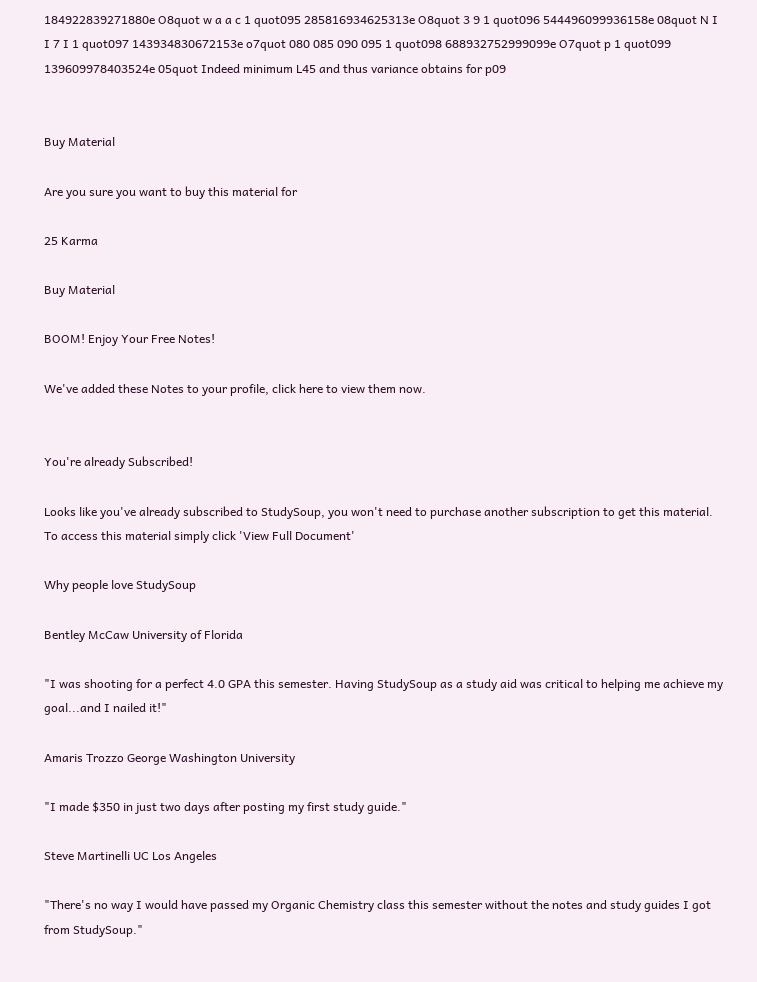184922839271880e O8quot w a a c 1 quot095 285816934625313e O8quot 3 9 1 quot096 544496099936158e 08quot N I I 7 I 1 quot097 143934830672153e o7quot 080 085 090 095 1 quot098 688932752999099e O7quot p 1 quot099 139609978403524e 05quot Indeed minimum L45 and thus variance obtains for p09


Buy Material

Are you sure you want to buy this material for

25 Karma

Buy Material

BOOM! Enjoy Your Free Notes!

We've added these Notes to your profile, click here to view them now.


You're already Subscribed!

Looks like you've already subscribed to StudySoup, you won't need to purchase another subscription to get this material. To access this material simply click 'View Full Document'

Why people love StudySoup

Bentley McCaw University of Florida

"I was shooting for a perfect 4.0 GPA this semester. Having StudySoup as a study aid was critical to helping me achieve my goal...and I nailed it!"

Amaris Trozzo George Washington University

"I made $350 in just two days after posting my first study guide."

Steve Martinelli UC Los Angeles

"There's no way I would have passed my Organic Chemistry class this semester without the notes and study guides I got from StudySoup."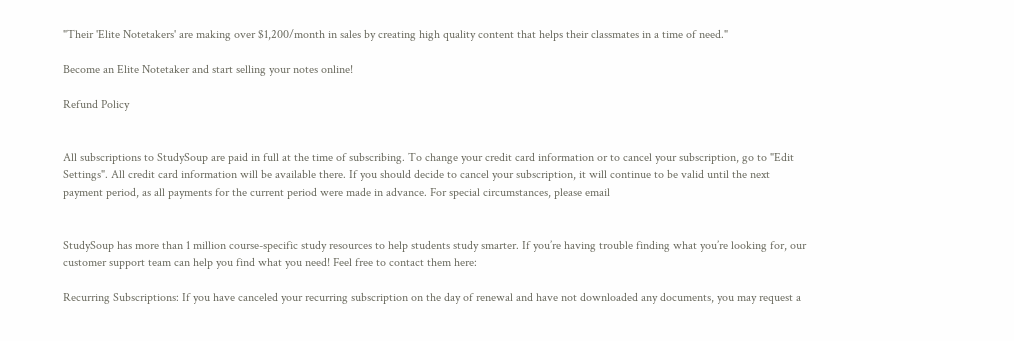"Their 'Elite Notetakers' are making over $1,200/month in sales by creating high quality content that helps their classmates in a time of need."

Become an Elite Notetaker and start selling your notes online!

Refund Policy


All subscriptions to StudySoup are paid in full at the time of subscribing. To change your credit card information or to cancel your subscription, go to "Edit Settings". All credit card information will be available there. If you should decide to cancel your subscription, it will continue to be valid until the next payment period, as all payments for the current period were made in advance. For special circumstances, please email


StudySoup has more than 1 million course-specific study resources to help students study smarter. If you’re having trouble finding what you’re looking for, our customer support team can help you find what you need! Feel free to contact them here:

Recurring Subscriptions: If you have canceled your recurring subscription on the day of renewal and have not downloaded any documents, you may request a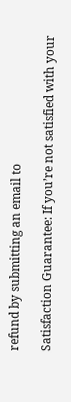refund by submitting an email to

Satisfaction Guarantee: If you’re not satisfied with your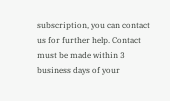subscription, you can contact us for further help. Contact must be made within 3 business days of your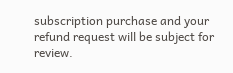subscription purchase and your refund request will be subject for review.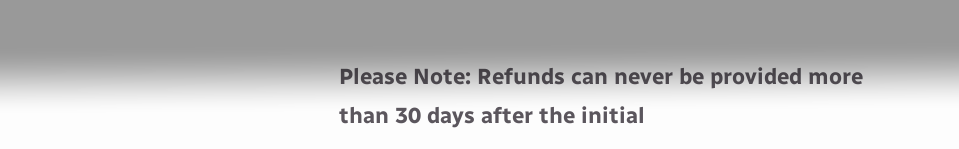Please Note: Refunds can never be provided more than 30 days after the initial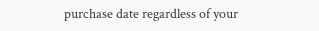purchase date regardless of your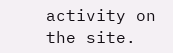activity on the site.